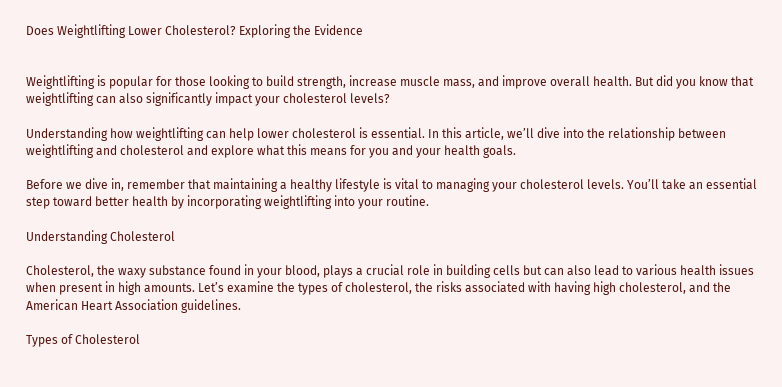Does Weightlifting Lower Cholesterol? Exploring the Evidence


Weightlifting is popular for those looking to build strength, increase muscle mass, and improve overall health. But did you know that weightlifting can also significantly impact your cholesterol levels?

Understanding how weightlifting can help lower cholesterol is essential. In this article, we’ll dive into the relationship between weightlifting and cholesterol and explore what this means for you and your health goals.

Before we dive in, remember that maintaining a healthy lifestyle is vital to managing your cholesterol levels. You’ll take an essential step toward better health by incorporating weightlifting into your routine.

Understanding Cholesterol

Cholesterol, the waxy substance found in your blood, plays a crucial role in building cells but can also lead to various health issues when present in high amounts. Let’s examine the types of cholesterol, the risks associated with having high cholesterol, and the American Heart Association guidelines.

Types of Cholesterol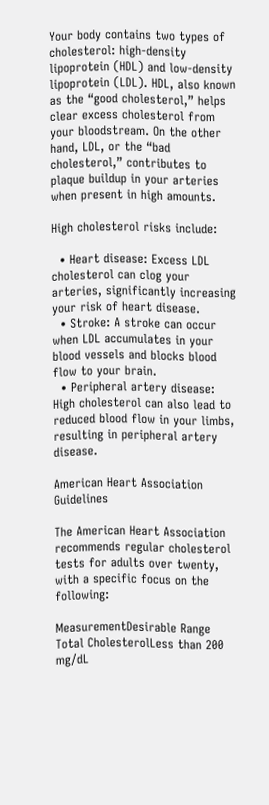Your body contains two types of cholesterol: high-density lipoprotein (HDL) and low-density lipoprotein (LDL). HDL, also known as the “good cholesterol,” helps clear excess cholesterol from your bloodstream. On the other hand, LDL, or the “bad cholesterol,” contributes to plaque buildup in your arteries when present in high amounts.

High cholesterol risks include:

  • Heart disease: Excess LDL cholesterol can clog your arteries, significantly increasing your risk of heart disease.
  • Stroke: A stroke can occur when LDL accumulates in your blood vessels and blocks blood flow to your brain.
  • Peripheral artery disease: High cholesterol can also lead to reduced blood flow in your limbs, resulting in peripheral artery disease.

American Heart Association Guidelines

The American Heart Association recommends regular cholesterol tests for adults over twenty, with a specific focus on the following:

MeasurementDesirable Range
Total CholesterolLess than 200 mg/dL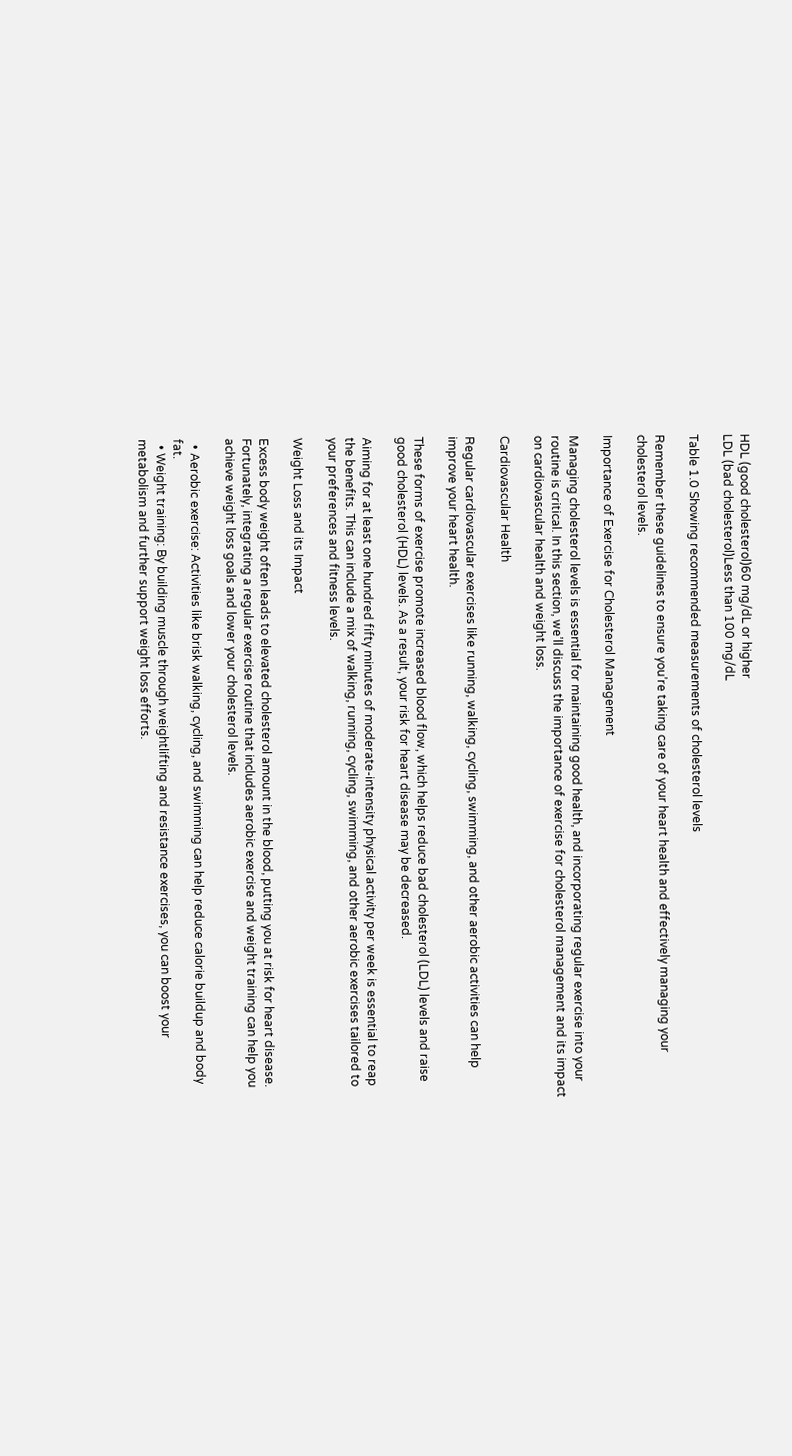HDL (good cholesterol)60 mg/dL or higher
LDL (bad cholesterol)Less than 100 mg/dL

Table 1.0 Showing recommended measurements of cholesterol levels

Remember these guidelines to ensure you’re taking care of your heart health and effectively managing your cholesterol levels.

Importance of Exercise for Cholesterol Management

Managing cholesterol levels is essential for maintaining good health, and incorporating regular exercise into your routine is critical. In this section, we’ll discuss the importance of exercise for cholesterol management and its impact on cardiovascular health and weight loss.

Cardiovascular Health

Regular cardiovascular exercises like running, walking, cycling, swimming, and other aerobic activities can help improve your heart health.

These forms of exercise promote increased blood flow, which helps reduce bad cholesterol (LDL) levels and raise good cholesterol (HDL) levels. As a result, your risk for heart disease may be decreased.

Aiming for at least one hundred fifty minutes of moderate-intensity physical activity per week is essential to reap the benefits. This can include a mix of walking, running, cycling, swimming, and other aerobic exercises tailored to your preferences and fitness levels.

Weight Loss and its Impact

Excess body weight often leads to elevated cholesterol amount in the blood, putting you at risk for heart disease. Fortunately, integrating a regular exercise routine that includes aerobic exercise and weight training can help you achieve weight loss goals and lower your cholesterol levels.

  • Aerobic exercise: Activities like brisk walking, cycling, and swimming can help reduce calorie buildup and body fat.
  • Weight training: By building muscle through weightlifting and resistance exercises, you can boost your metabolism and further support weight loss efforts.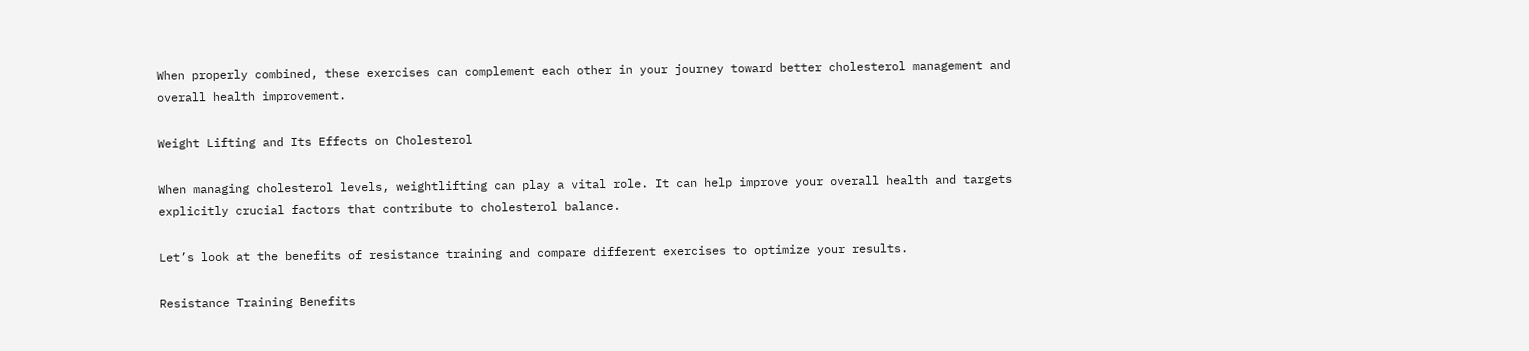When properly combined, these exercises can complement each other in your journey toward better cholesterol management and overall health improvement.

Weight Lifting and Its Effects on Cholesterol

When managing cholesterol levels, weightlifting can play a vital role. It can help improve your overall health and targets explicitly crucial factors that contribute to cholesterol balance.

Let’s look at the benefits of resistance training and compare different exercises to optimize your results.

Resistance Training Benefits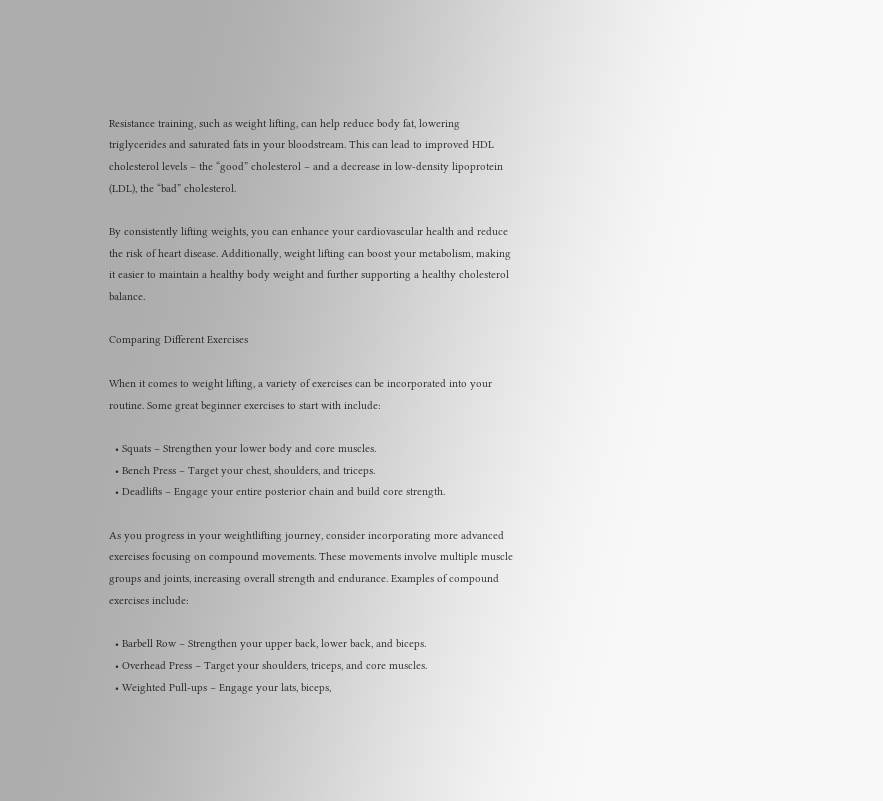Resistance training, such as weight lifting, can help reduce body fat, lowering triglycerides and saturated fats in your bloodstream. This can lead to improved HDL cholesterol levels – the “good” cholesterol – and a decrease in low-density lipoprotein (LDL), the “bad” cholesterol.

By consistently lifting weights, you can enhance your cardiovascular health and reduce the risk of heart disease. Additionally, weight lifting can boost your metabolism, making it easier to maintain a healthy body weight and further supporting a healthy cholesterol balance.

Comparing Different Exercises

When it comes to weight lifting, a variety of exercises can be incorporated into your routine. Some great beginner exercises to start with include:

  • Squats – Strengthen your lower body and core muscles.
  • Bench Press – Target your chest, shoulders, and triceps.
  • Deadlifts – Engage your entire posterior chain and build core strength.

As you progress in your weightlifting journey, consider incorporating more advanced exercises focusing on compound movements. These movements involve multiple muscle groups and joints, increasing overall strength and endurance. Examples of compound exercises include:

  • Barbell Row – Strengthen your upper back, lower back, and biceps.
  • Overhead Press – Target your shoulders, triceps, and core muscles.
  • Weighted Pull-ups – Engage your lats, biceps,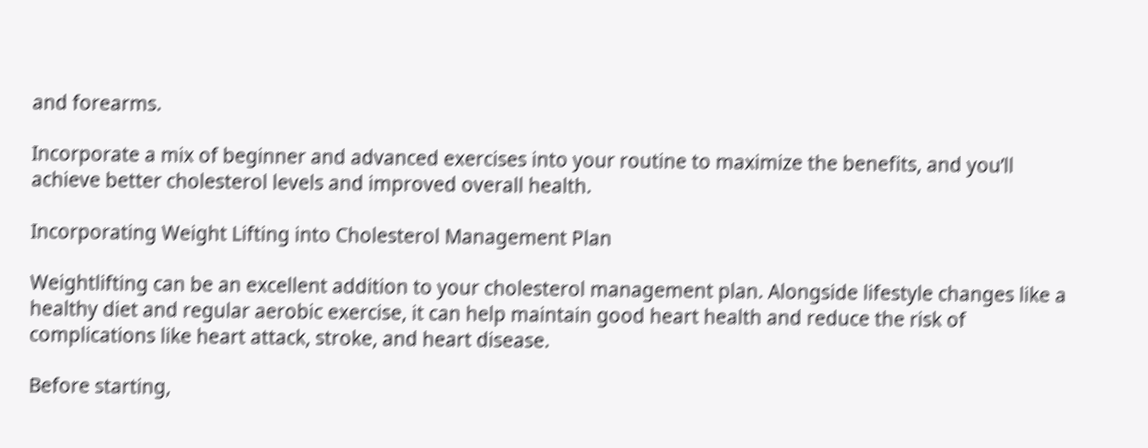and forearms.

Incorporate a mix of beginner and advanced exercises into your routine to maximize the benefits, and you’ll achieve better cholesterol levels and improved overall health.

Incorporating Weight Lifting into Cholesterol Management Plan

Weightlifting can be an excellent addition to your cholesterol management plan. Alongside lifestyle changes like a healthy diet and regular aerobic exercise, it can help maintain good heart health and reduce the risk of complications like heart attack, stroke, and heart disease.

Before starting,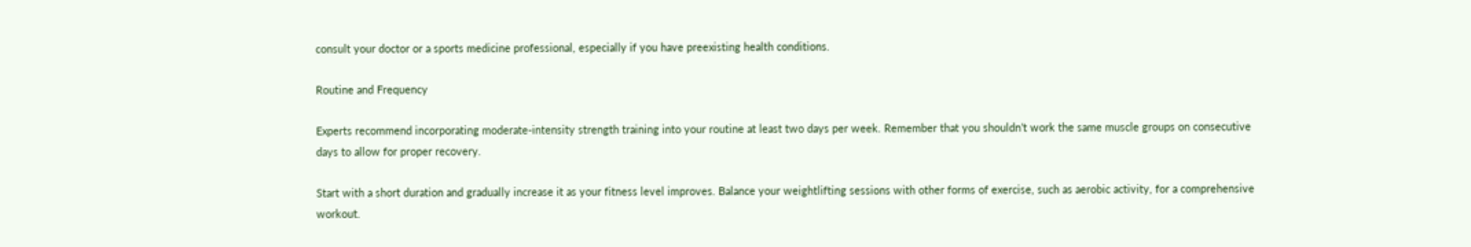consult your doctor or a sports medicine professional, especially if you have preexisting health conditions.

Routine and Frequency

Experts recommend incorporating moderate-intensity strength training into your routine at least two days per week. Remember that you shouldn’t work the same muscle groups on consecutive days to allow for proper recovery.

Start with a short duration and gradually increase it as your fitness level improves. Balance your weightlifting sessions with other forms of exercise, such as aerobic activity, for a comprehensive workout.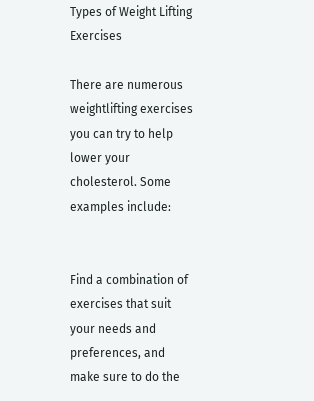Types of Weight Lifting Exercises

There are numerous weightlifting exercises you can try to help lower your cholesterol. Some examples include:


Find a combination of exercises that suit your needs and preferences, and make sure to do the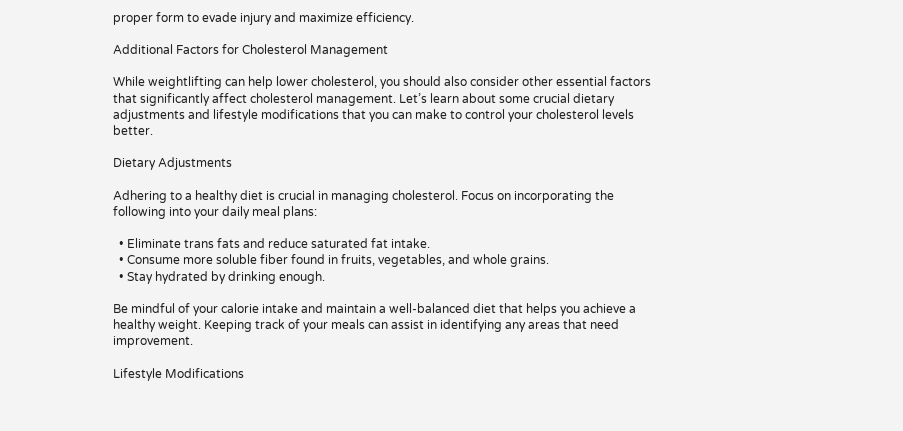proper form to evade injury and maximize efficiency.

Additional Factors for Cholesterol Management

While weightlifting can help lower cholesterol, you should also consider other essential factors that significantly affect cholesterol management. Let’s learn about some crucial dietary adjustments and lifestyle modifications that you can make to control your cholesterol levels better.

Dietary Adjustments

Adhering to a healthy diet is crucial in managing cholesterol. Focus on incorporating the following into your daily meal plans:

  • Eliminate trans fats and reduce saturated fat intake.
  • Consume more soluble fiber found in fruits, vegetables, and whole grains.
  • Stay hydrated by drinking enough.

Be mindful of your calorie intake and maintain a well-balanced diet that helps you achieve a healthy weight. Keeping track of your meals can assist in identifying any areas that need improvement.

Lifestyle Modifications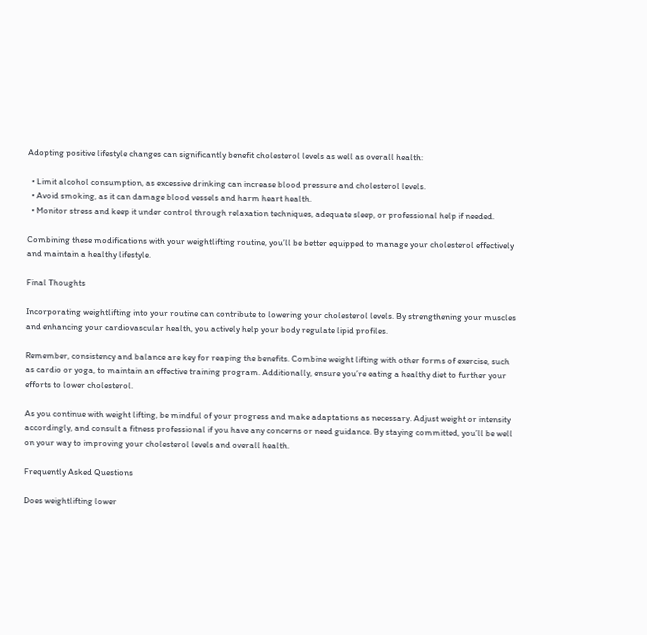Adopting positive lifestyle changes can significantly benefit cholesterol levels as well as overall health:

  • Limit alcohol consumption, as excessive drinking can increase blood pressure and cholesterol levels.
  • Avoid smoking, as it can damage blood vessels and harm heart health.
  • Monitor stress and keep it under control through relaxation techniques, adequate sleep, or professional help if needed.

Combining these modifications with your weightlifting routine, you’ll be better equipped to manage your cholesterol effectively and maintain a healthy lifestyle.

Final Thoughts

Incorporating weightlifting into your routine can contribute to lowering your cholesterol levels. By strengthening your muscles and enhancing your cardiovascular health, you actively help your body regulate lipid profiles.

Remember, consistency and balance are key for reaping the benefits. Combine weight lifting with other forms of exercise, such as cardio or yoga, to maintain an effective training program. Additionally, ensure you’re eating a healthy diet to further your efforts to lower cholesterol.

As you continue with weight lifting, be mindful of your progress and make adaptations as necessary. Adjust weight or intensity accordingly, and consult a fitness professional if you have any concerns or need guidance. By staying committed, you’ll be well on your way to improving your cholesterol levels and overall health.

Frequently Asked Questions

Does weightlifting lower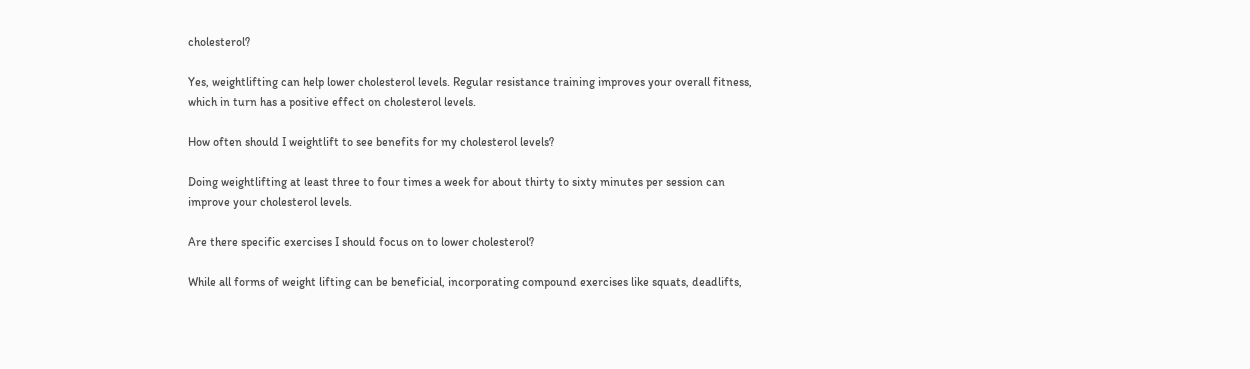cholesterol?

Yes, weightlifting can help lower cholesterol levels. Regular resistance training improves your overall fitness, which in turn has a positive effect on cholesterol levels.

How often should I weightlift to see benefits for my cholesterol levels?

Doing weightlifting at least three to four times a week for about thirty to sixty minutes per session can improve your cholesterol levels.

Are there specific exercises I should focus on to lower cholesterol?

While all forms of weight lifting can be beneficial, incorporating compound exercises like squats, deadlifts,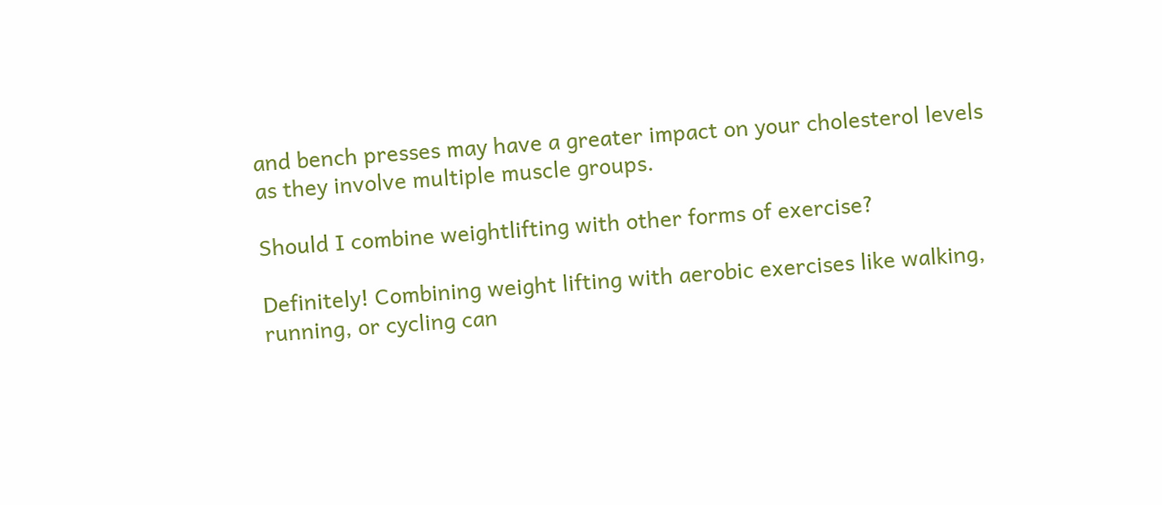and bench presses may have a greater impact on your cholesterol levels as they involve multiple muscle groups.

Should I combine weightlifting with other forms of exercise?

Definitely! Combining weight lifting with aerobic exercises like walking, running, or cycling can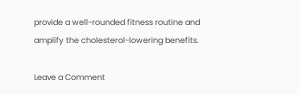provide a well-rounded fitness routine and amplify the cholesterol-lowering benefits.

Leave a Comment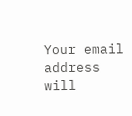Your email address will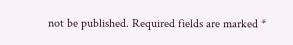not be published. Required fields are marked *